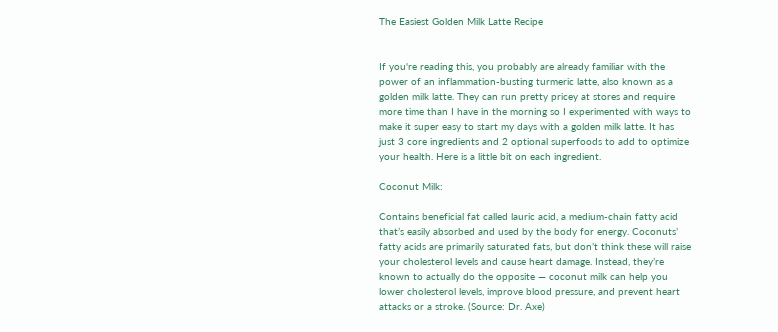The Easiest Golden Milk Latte Recipe


If you're reading this, you probably are already familiar with the power of an inflammation-busting turmeric latte, also known as a golden milk latte. They can run pretty pricey at stores and require more time than I have in the morning so I experimented with ways to make it super easy to start my days with a golden milk latte. It has just 3 core ingredients and 2 optional superfoods to add to optimize your health. Here is a little bit on each ingredient.

Coconut Milk:

Contains beneficial fat called lauric acid, a medium-chain fatty acid that’s easily absorbed and used by the body for energy. Coconuts’ fatty acids are primarily saturated fats, but don’t think these will raise your cholesterol levels and cause heart damage. Instead, they’re known to actually do the opposite — coconut milk can help you lower cholesterol levels, improve blood pressure, and prevent heart attacks or a stroke. (Source: Dr. Axe)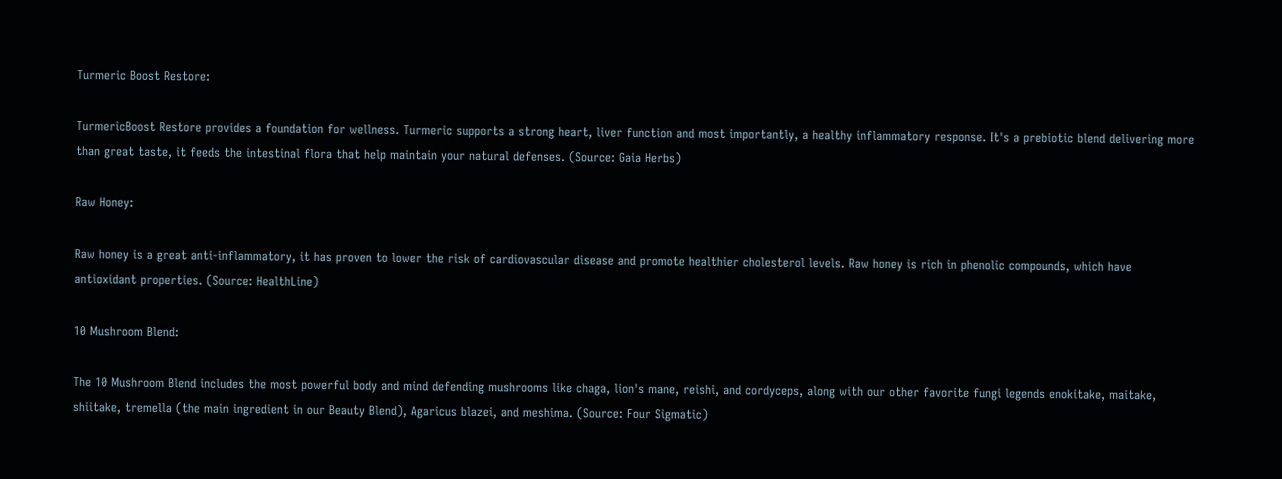Turmeric Boost Restore:

TurmericBoost Restore provides a foundation for wellness. Turmeric supports a strong heart, liver function and most importantly, a healthy inflammatory response. It's a prebiotic blend delivering more than great taste, it feeds the intestinal flora that help maintain your natural defenses. (Source: Gaia Herbs)

Raw Honey:

Raw honey is a great anti-inflammatory, it has proven to lower the risk of cardiovascular disease and promote healthier cholesterol levels. Raw honey is rich in phenolic compounds, which have antioxidant properties. (Source: HealthLine)

10 Mushroom Blend:

The 10 Mushroom Blend includes the most powerful body and mind defending mushrooms like chaga, lion's mane, reishi, and cordyceps, along with our other favorite fungi legends enokitake, maitake, shiitake, tremella (the main ingredient in our Beauty Blend), Agaricus blazei, and meshima. (Source: Four Sigmatic)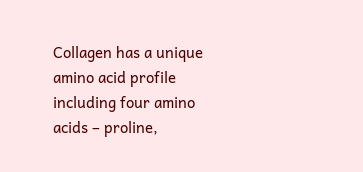Collagen has a unique amino acid profile including four amino acids – proline,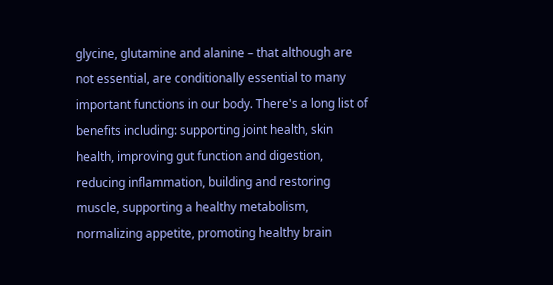glycine, glutamine and alanine – that although are not essential, are conditionally essential to many important functions in our body. There's a long list of benefits including: supporting joint health, skin health, improving gut function and digestion, reducing inflammation, building and restoring muscle, supporting a healthy metabolism, normalizing appetite, promoting healthy brain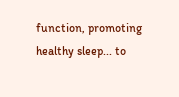function, promoting healthy sleep... to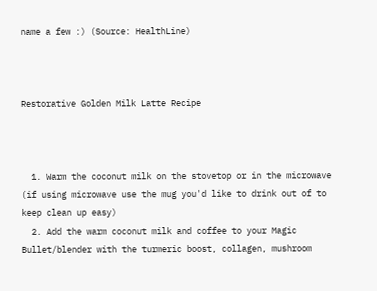name a few :) (Source: HealthLine)



Restorative Golden Milk Latte Recipe



  1. Warm the coconut milk on the stovetop or in the microwave (if using microwave use the mug you'd like to drink out of to keep clean up easy)
  2. Add the warm coconut milk and coffee to your Magic Bullet/blender with the turmeric boost, collagen, mushroom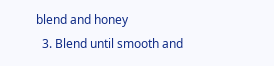blend and honey
  3. Blend until smooth and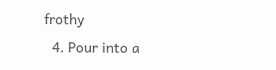frothy
  4. Pour into a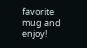favorite mug and enjoy!